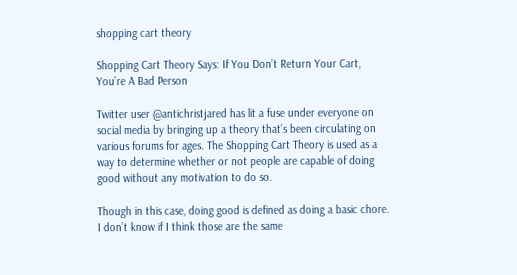shopping cart theory

Shopping Cart Theory Says: If You Don’t Return Your Cart, You’re A Bad Person

Twitter user @antichristjared has lit a fuse under everyone on social media by bringing up a theory that’s been circulating on various forums for ages. The Shopping Cart Theory is used as a way to determine whether or not people are capable of doing good without any motivation to do so.

Though in this case, doing good is defined as doing a basic chore. I don’t know if I think those are the same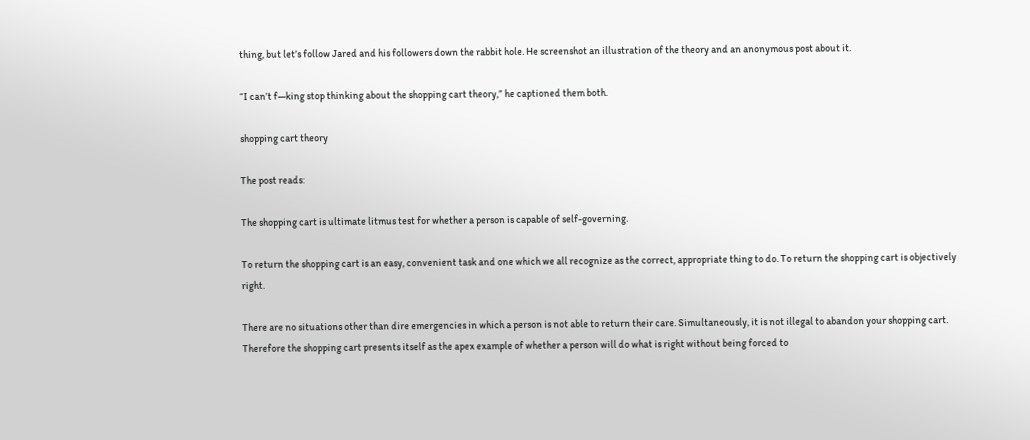thing, but let’s follow Jared and his followers down the rabbit hole. He screenshot an illustration of the theory and an anonymous post about it.

“I can’t f—king stop thinking about the shopping cart theory,” he captioned them both.

shopping cart theory

The post reads:

The shopping cart is ultimate litmus test for whether a person is capable of self-governing.

To return the shopping cart is an easy, convenient task and one which we all recognize as the correct, appropriate thing to do. To return the shopping cart is objectively right.

There are no situations other than dire emergencies in which a person is not able to return their care. Simultaneously, it is not illegal to abandon your shopping cart. Therefore the shopping cart presents itself as the apex example of whether a person will do what is right without being forced to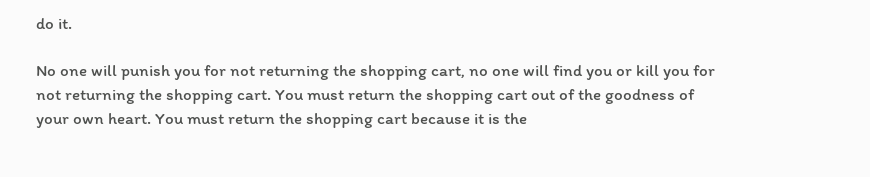do it.

No one will punish you for not returning the shopping cart, no one will find you or kill you for not returning the shopping cart. You must return the shopping cart out of the goodness of your own heart. You must return the shopping cart because it is the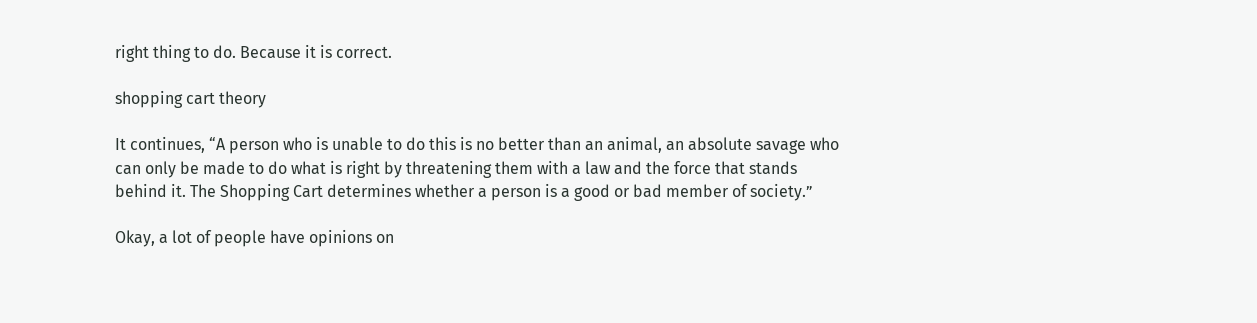right thing to do. Because it is correct.

shopping cart theory

It continues, “A person who is unable to do this is no better than an animal, an absolute savage who can only be made to do what is right by threatening them with a law and the force that stands behind it. The Shopping Cart determines whether a person is a good or bad member of society.”

Okay, a lot of people have opinions on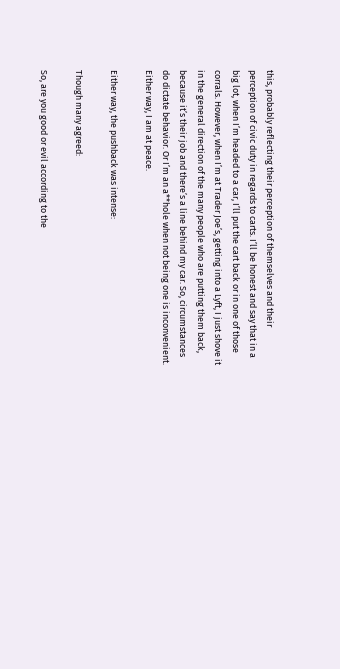this, probably reflecting their perception of themselves and their perception of civic duty in regards to carts. I’ll be honest and say that in a big lot, when I’m headed to a car, I’ll put the cart back or in one of those corrals. However, when I’m at Trader Joe’s, getting into a Lyft, I just shove it in the general direction of the many people who are putting them back, because it’s their job and there’s a line behind my car. So, circumstances do dictate behavior. Or I’m an a**hole when not being one is inconvenient. Either way, I am at peace.

Either way, the pushback was intense:

Though many agreed:

So, are you good or evil according to the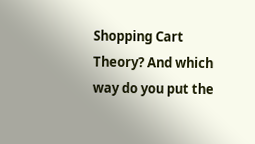Shopping Cart Theory? And which way do you put the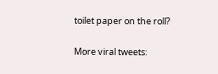toilet paper on the roll?

More viral tweets: